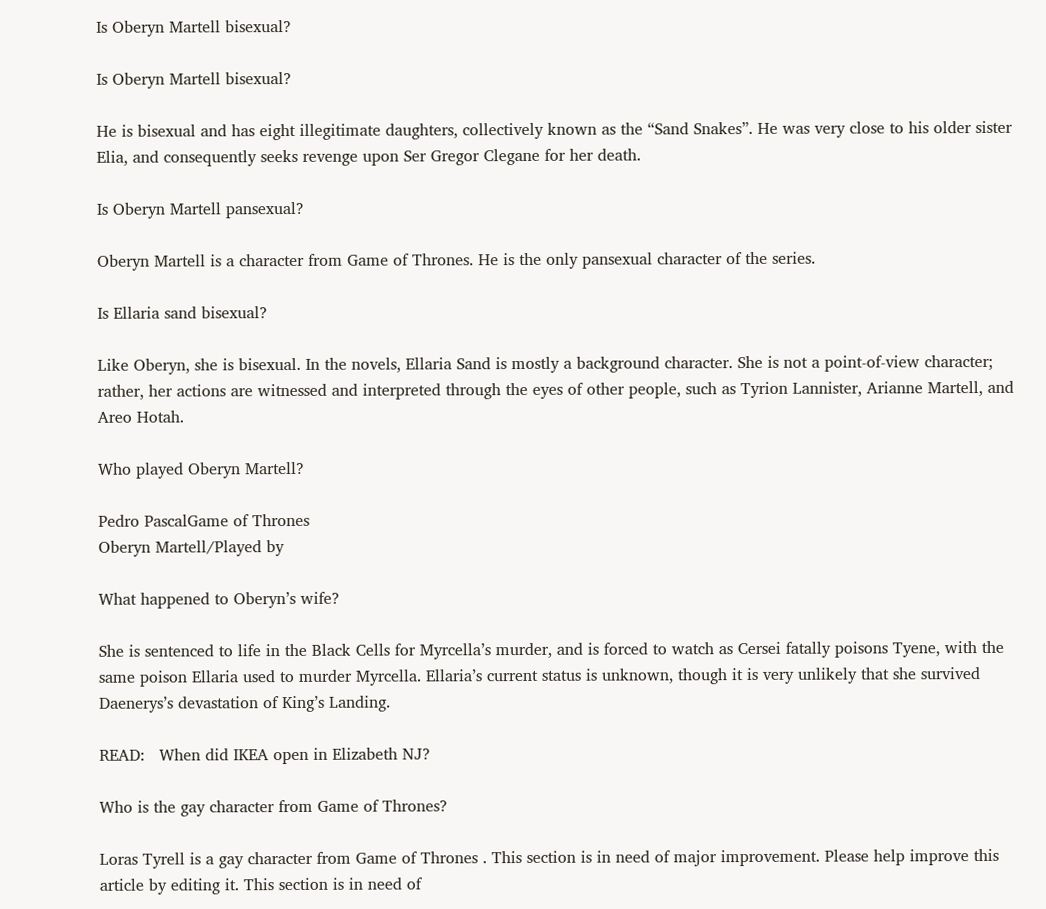Is Oberyn Martell bisexual?

Is Oberyn Martell bisexual?

He is bisexual and has eight illegitimate daughters, collectively known as the “Sand Snakes”. He was very close to his older sister Elia, and consequently seeks revenge upon Ser Gregor Clegane for her death.

Is Oberyn Martell pansexual?

Oberyn Martell is a character from Game of Thrones. He is the only pansexual character of the series.

Is Ellaria sand bisexual?

Like Oberyn, she is bisexual. In the novels, Ellaria Sand is mostly a background character. She is not a point-of-view character; rather, her actions are witnessed and interpreted through the eyes of other people, such as Tyrion Lannister, Arianne Martell, and Areo Hotah.

Who played Oberyn Martell?

Pedro PascalGame of Thrones
Oberyn Martell/Played by

What happened to Oberyn’s wife?

She is sentenced to life in the Black Cells for Myrcella’s murder, and is forced to watch as Cersei fatally poisons Tyene, with the same poison Ellaria used to murder Myrcella. Ellaria’s current status is unknown, though it is very unlikely that she survived Daenerys’s devastation of King’s Landing.

READ:   When did IKEA open in Elizabeth NJ?

Who is the gay character from Game of Thrones?

Loras Tyrell is a gay character from Game of Thrones . This section is in need of major improvement. Please help improve this article by editing it. This section is in need of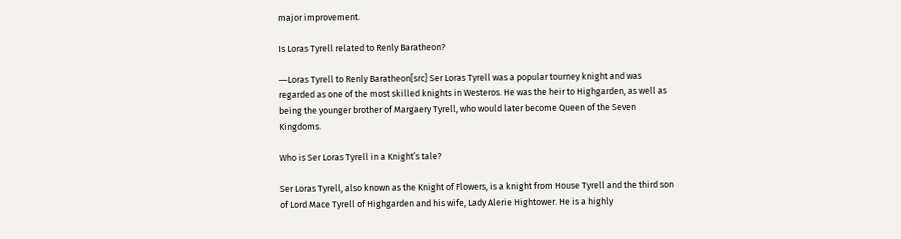major improvement.

Is Loras Tyrell related to Renly Baratheon?

―Loras Tyrell to Renly Baratheon[src] Ser Loras Tyrell was a popular tourney knight and was regarded as one of the most skilled knights in Westeros. He was the heir to Highgarden, as well as being the younger brother of Margaery Tyrell, who would later become Queen of the Seven Kingdoms.

Who is Ser Loras Tyrell in a Knight’s tale?

Ser Loras Tyrell, also known as the Knight of Flowers, is a knight from House Tyrell and the third son of Lord Mace Tyrell of Highgarden and his wife, Lady Alerie Hightower. He is a highly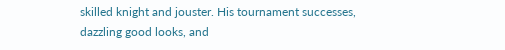skilled knight and jouster. His tournament successes, dazzling good looks, and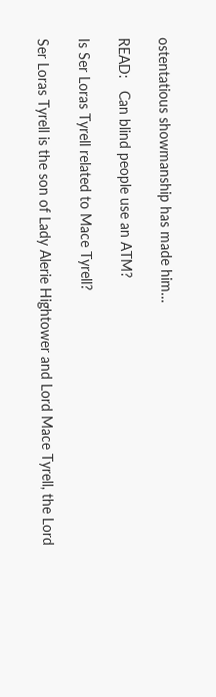ostentatious showmanship has made him…

READ:   Can blind people use an ATM?

Is Ser Loras Tyrell related to Mace Tyrell?

Ser Loras Tyrell is the son of Lady Alerie Hightower and Lord Mace Tyrell, the Lord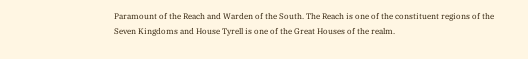Paramount of the Reach and Warden of the South. The Reach is one of the constituent regions of the Seven Kingdoms and House Tyrell is one of the Great Houses of the realm.